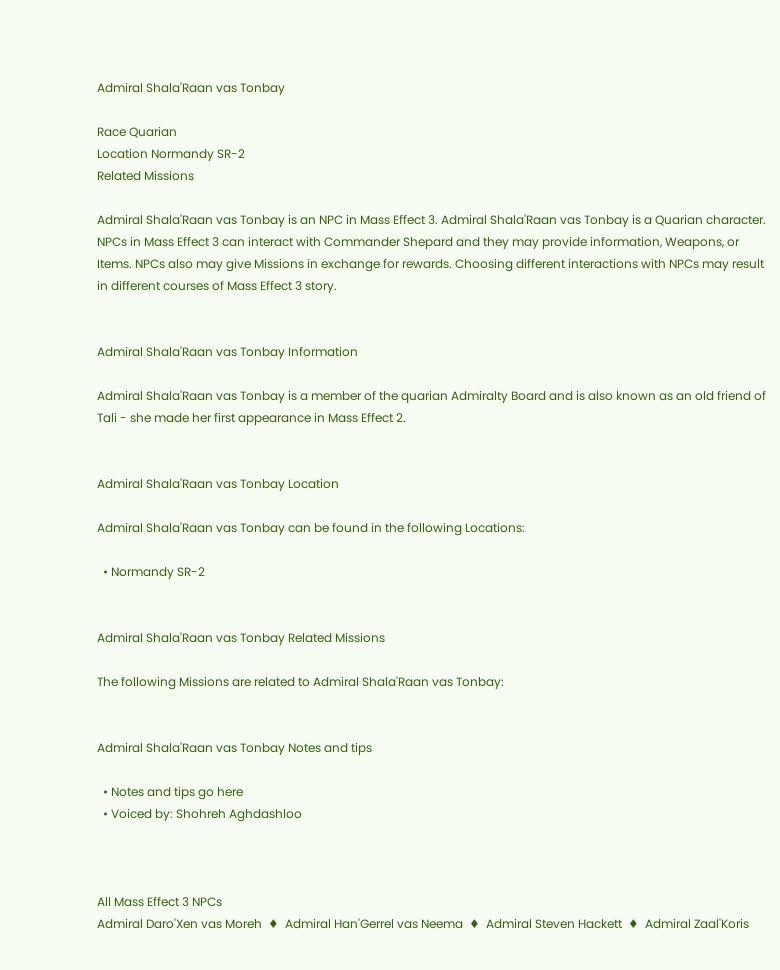Admiral Shala'Raan vas Tonbay

Race Quarian
Location Normandy SR-2
Related Missions

Admiral Shala'Raan vas Tonbay is an NPC in Mass Effect 3. Admiral Shala'Raan vas Tonbay is a Quarian character. NPCs in Mass Effect 3 can interact with Commander Shepard and they may provide information, Weapons, or Items. NPCs also may give Missions in exchange for rewards. Choosing different interactions with NPCs may result in different courses of Mass Effect 3 story.


Admiral Shala'Raan vas Tonbay Information

Admiral Shala'Raan vas Tonbay is a member of the quarian Admiralty Board and is also known as an old friend of Tali - she made her first appearance in Mass Effect 2.


Admiral Shala'Raan vas Tonbay Location

Admiral Shala'Raan vas Tonbay can be found in the following Locations:

  • Normandy SR-2


Admiral Shala'Raan vas Tonbay Related Missions

The following Missions are related to Admiral Shala'Raan vas Tonbay:


Admiral Shala'Raan vas Tonbay Notes and tips

  • Notes and tips go here
  • Voiced by: Shohreh Aghdashloo



All Mass Effect 3 NPCs
Admiral Daro'Xen vas Moreh  ♦  Admiral Han'Gerrel vas Neema  ♦  Admiral Steven Hackett  ♦  Admiral Zaal'Koris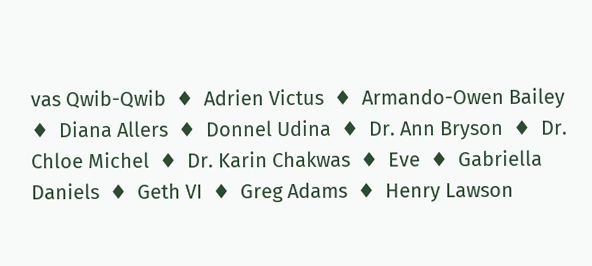vas Qwib-Qwib  ♦  Adrien Victus  ♦  Armando-Owen Bailey  ♦  Diana Allers  ♦  Donnel Udina  ♦  Dr. Ann Bryson  ♦  Dr. Chloe Michel  ♦  Dr. Karin Chakwas  ♦  Eve  ♦  Gabriella Daniels  ♦  Geth VI  ♦  Greg Adams  ♦  Henry Lawson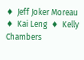♦  Jeff Joker Moreau  ♦  Kai Leng  ♦  Kelly Chambers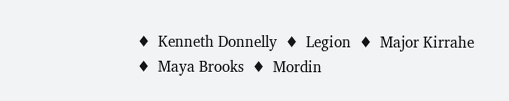♦  Kenneth Donnelly  ♦  Legion  ♦  Major Kirrahe  ♦  Maya Brooks  ♦  Mordin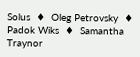Solus  ♦  Oleg Petrovsky  ♦  Padok Wiks  ♦  Samantha Traynor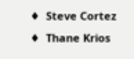♦  Steve Cortez  ♦  Thane Krios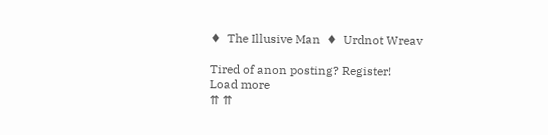♦  The Illusive Man  ♦  Urdnot Wreav

Tired of anon posting? Register!
Load more
⇈ ⇈